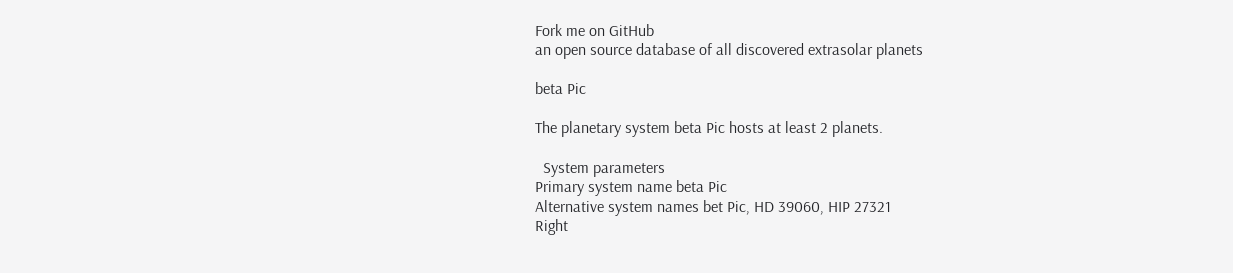Fork me on GitHub
an open source database of all discovered extrasolar planets

beta Pic

The planetary system beta Pic hosts at least 2 planets.

  System parameters
Primary system name beta Pic
Alternative system names bet Pic, HD 39060, HIP 27321
Right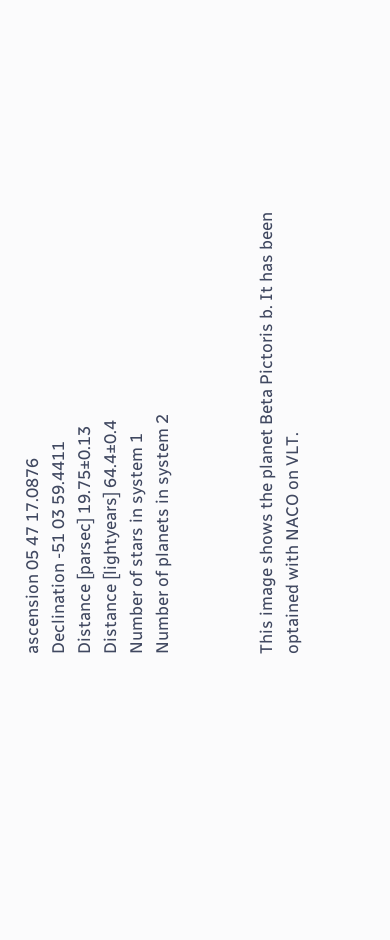ascension 05 47 17.0876
Declination -51 03 59.4411
Distance [parsec] 19.75±0.13
Distance [lightyears] 64.4±0.4
Number of stars in system 1
Number of planets in system 2



This image shows the planet Beta Pictoris b. It has been optained with NACO on VLT.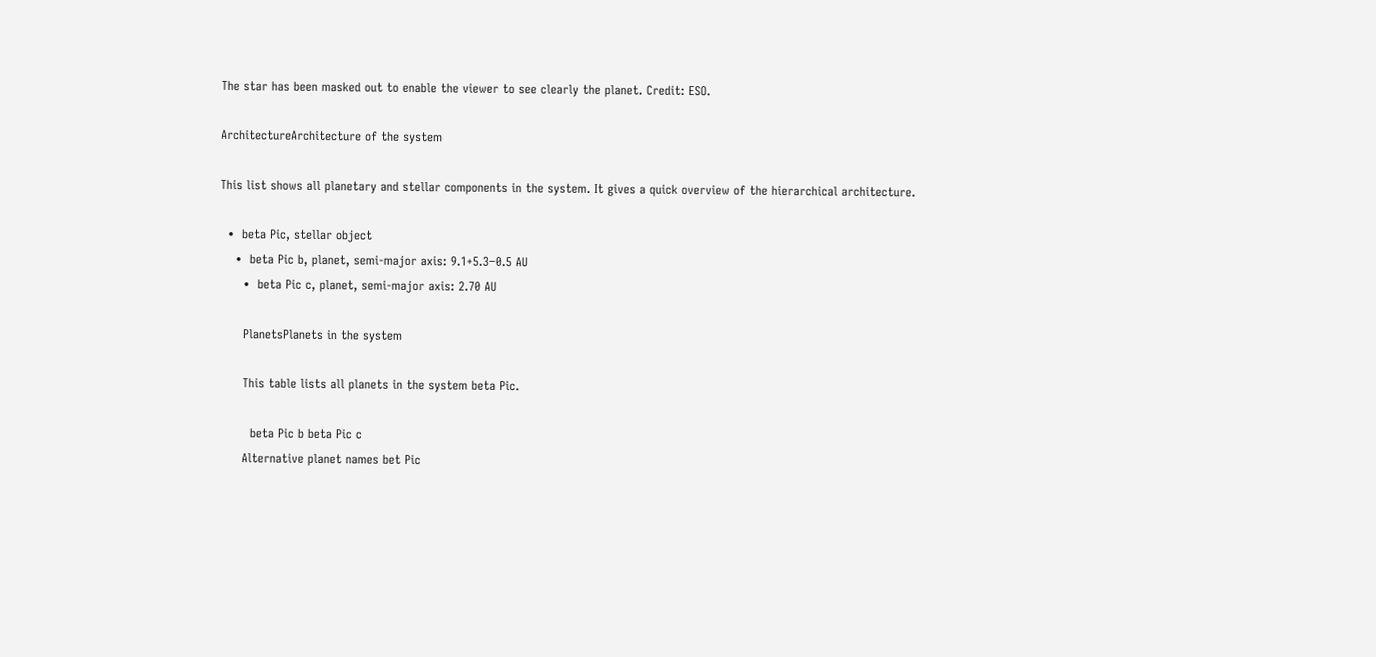The star has been masked out to enable the viewer to see clearly the planet. Credit: ESO.

ArchitectureArchitecture of the system

This list shows all planetary and stellar components in the system. It gives a quick overview of the hierarchical architecture.

  •  beta Pic, stellar object
    •  beta Pic b, planet, semi-major axis: 9.1+5.3−0.5 AU
      •  beta Pic c, planet, semi-major axis: 2.70 AU

      PlanetsPlanets in the system

      This table lists all planets in the system beta Pic.

        beta Pic b beta Pic c
      Alternative planet names bet Pic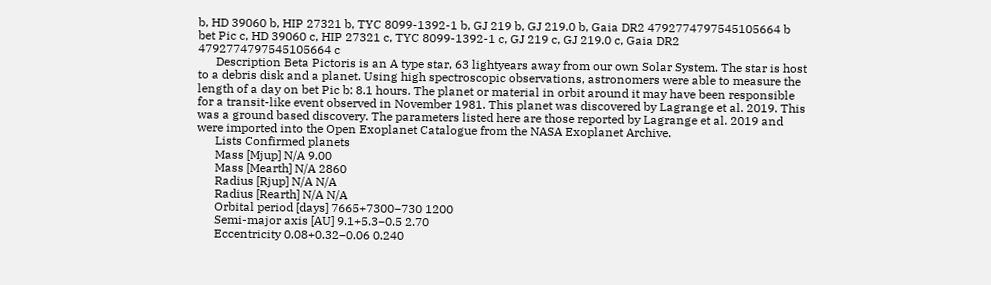b, HD 39060 b, HIP 27321 b, TYC 8099-1392-1 b, GJ 219 b, GJ 219.0 b, Gaia DR2 4792774797545105664 b bet Pic c, HD 39060 c, HIP 27321 c, TYC 8099-1392-1 c, GJ 219 c, GJ 219.0 c, Gaia DR2 4792774797545105664 c
      Description Beta Pictoris is an A type star, 63 lightyears away from our own Solar System. The star is host to a debris disk and a planet. Using high spectroscopic observations, astronomers were able to measure the length of a day on bet Pic b: 8.1 hours. The planet or material in orbit around it may have been responsible for a transit-like event observed in November 1981. This planet was discovered by Lagrange et al. 2019. This was a ground based discovery. The parameters listed here are those reported by Lagrange et al. 2019 and were imported into the Open Exoplanet Catalogue from the NASA Exoplanet Archive.
      Lists Confirmed planets
      Mass [Mjup] N/A 9.00
      Mass [Mearth] N/A 2860
      Radius [Rjup] N/A N/A
      Radius [Rearth] N/A N/A
      Orbital period [days] 7665+7300−730 1200
      Semi-major axis [AU] 9.1+5.3−0.5 2.70
      Eccentricity 0.08+0.32−0.06 0.240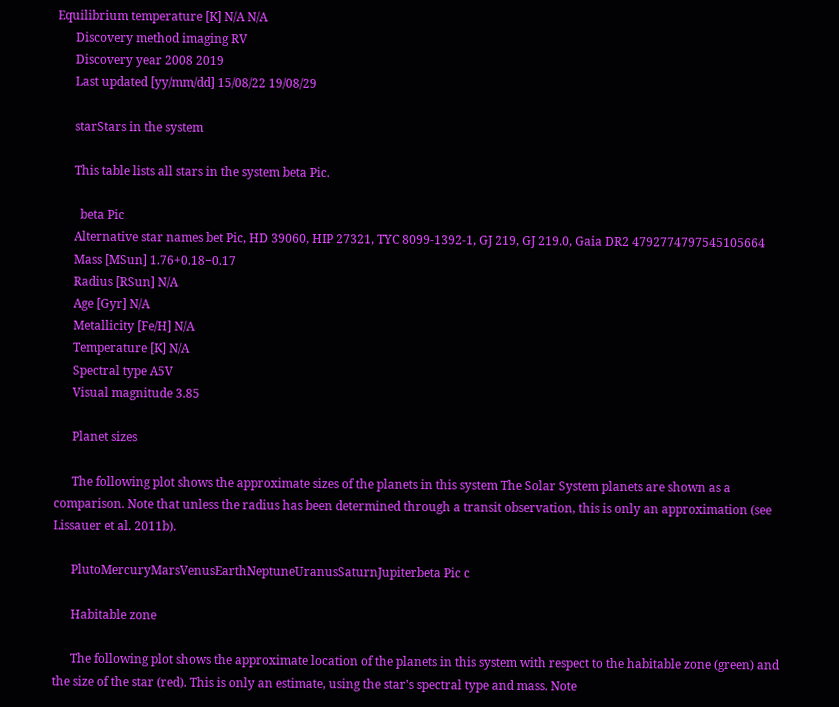Equilibrium temperature [K] N/A N/A
      Discovery method imaging RV
      Discovery year 2008 2019
      Last updated [yy/mm/dd] 15/08/22 19/08/29

      starStars in the system

      This table lists all stars in the system beta Pic.

        beta Pic
      Alternative star names bet Pic, HD 39060, HIP 27321, TYC 8099-1392-1, GJ 219, GJ 219.0, Gaia DR2 4792774797545105664
      Mass [MSun] 1.76+0.18−0.17
      Radius [RSun] N/A
      Age [Gyr] N/A
      Metallicity [Fe/H] N/A
      Temperature [K] N/A
      Spectral type A5V
      Visual magnitude 3.85

      Planet sizes

      The following plot shows the approximate sizes of the planets in this system The Solar System planets are shown as a comparison. Note that unless the radius has been determined through a transit observation, this is only an approximation (see Lissauer et al. 2011b).

      PlutoMercuryMarsVenusEarthNeptuneUranusSaturnJupiterbeta Pic c

      Habitable zone

      The following plot shows the approximate location of the planets in this system with respect to the habitable zone (green) and the size of the star (red). This is only an estimate, using the star's spectral type and mass. Note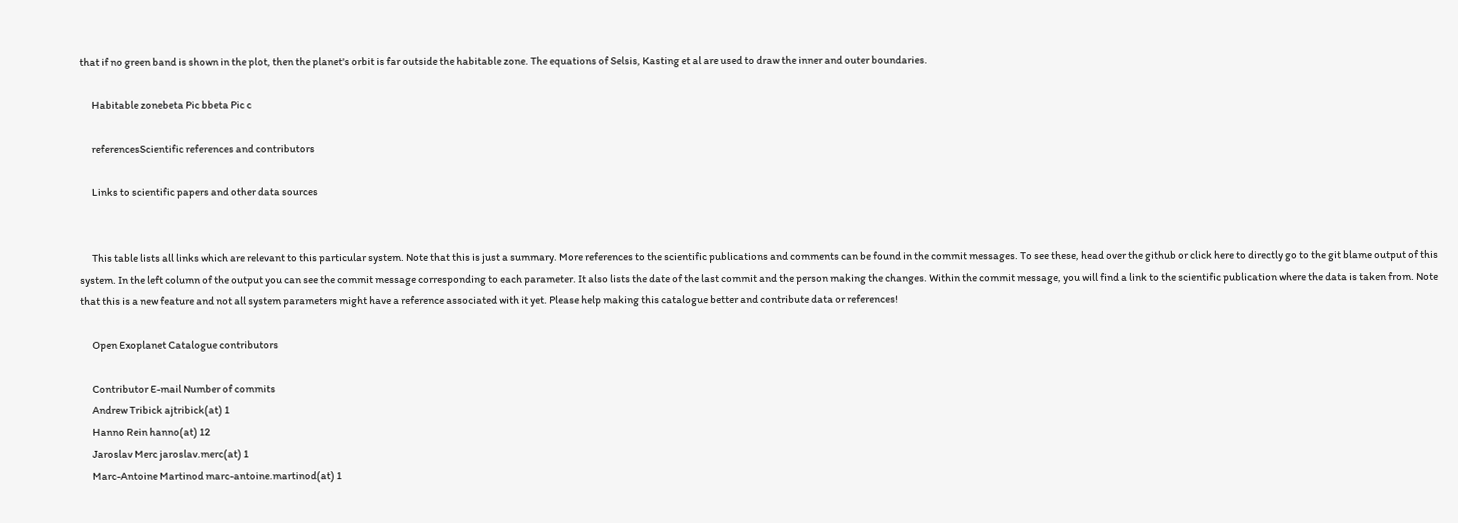that if no green band is shown in the plot, then the planet's orbit is far outside the habitable zone. The equations of Selsis, Kasting et al are used to draw the inner and outer boundaries.

      Habitable zonebeta Pic bbeta Pic c

      referencesScientific references and contributors

      Links to scientific papers and other data sources


      This table lists all links which are relevant to this particular system. Note that this is just a summary. More references to the scientific publications and comments can be found in the commit messages. To see these, head over the github or click here to directly go to the git blame output of this system. In the left column of the output you can see the commit message corresponding to each parameter. It also lists the date of the last commit and the person making the changes. Within the commit message, you will find a link to the scientific publication where the data is taken from. Note that this is a new feature and not all system parameters might have a reference associated with it yet. Please help making this catalogue better and contribute data or references!

      Open Exoplanet Catalogue contributors

      Contributor E-mail Number of commits
      Andrew Tribick ajtribick(at) 1
      Hanno Rein hanno(at) 12
      Jaroslav Merc jaroslav.merc(at) 1
      Marc-Antoine Martinod marc-antoine.martinod(at) 1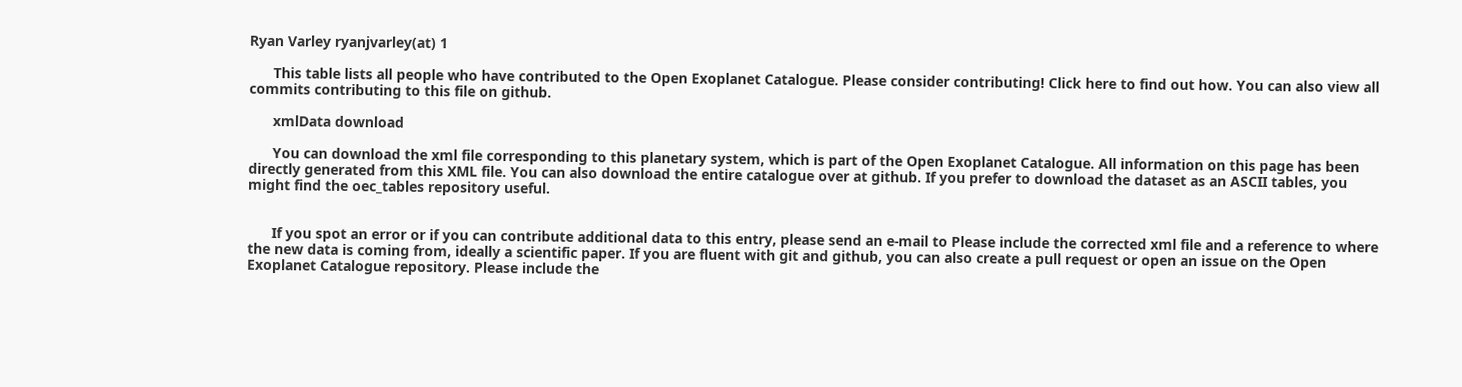Ryan Varley ryanjvarley(at) 1

      This table lists all people who have contributed to the Open Exoplanet Catalogue. Please consider contributing! Click here to find out how. You can also view all commits contributing to this file on github.

      xmlData download

      You can download the xml file corresponding to this planetary system, which is part of the Open Exoplanet Catalogue. All information on this page has been directly generated from this XML file. You can also download the entire catalogue over at github. If you prefer to download the dataset as an ASCII tables, you might find the oec_tables repository useful.


      If you spot an error or if you can contribute additional data to this entry, please send an e-mail to Please include the corrected xml file and a reference to where the new data is coming from, ideally a scientific paper. If you are fluent with git and github, you can also create a pull request or open an issue on the Open Exoplanet Catalogue repository. Please include the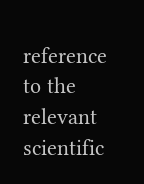reference to the relevant scientific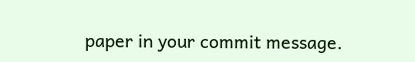paper in your commit message.